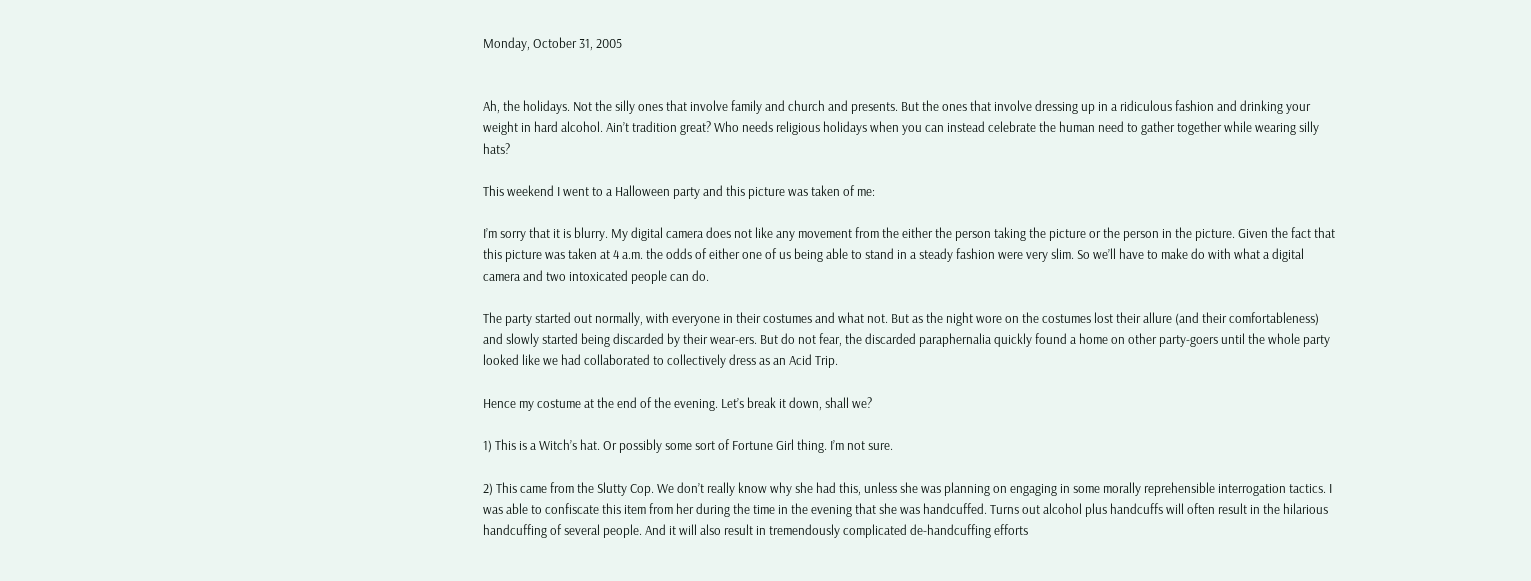Monday, October 31, 2005


Ah, the holidays. Not the silly ones that involve family and church and presents. But the ones that involve dressing up in a ridiculous fashion and drinking your weight in hard alcohol. Ain’t tradition great? Who needs religious holidays when you can instead celebrate the human need to gather together while wearing silly hats?

This weekend I went to a Halloween party and this picture was taken of me:

I’m sorry that it is blurry. My digital camera does not like any movement from the either the person taking the picture or the person in the picture. Given the fact that this picture was taken at 4 a.m. the odds of either one of us being able to stand in a steady fashion were very slim. So we’ll have to make do with what a digital camera and two intoxicated people can do.

The party started out normally, with everyone in their costumes and what not. But as the night wore on the costumes lost their allure (and their comfortableness) and slowly started being discarded by their wear-ers. But do not fear, the discarded paraphernalia quickly found a home on other party-goers until the whole party looked like we had collaborated to collectively dress as an Acid Trip.

Hence my costume at the end of the evening. Let’s break it down, shall we?

1) This is a Witch’s hat. Or possibly some sort of Fortune Girl thing. I’m not sure.

2) This came from the Slutty Cop. We don’t really know why she had this, unless she was planning on engaging in some morally reprehensible interrogation tactics. I was able to confiscate this item from her during the time in the evening that she was handcuffed. Turns out alcohol plus handcuffs will often result in the hilarious handcuffing of several people. And it will also result in tremendously complicated de-handcuffing efforts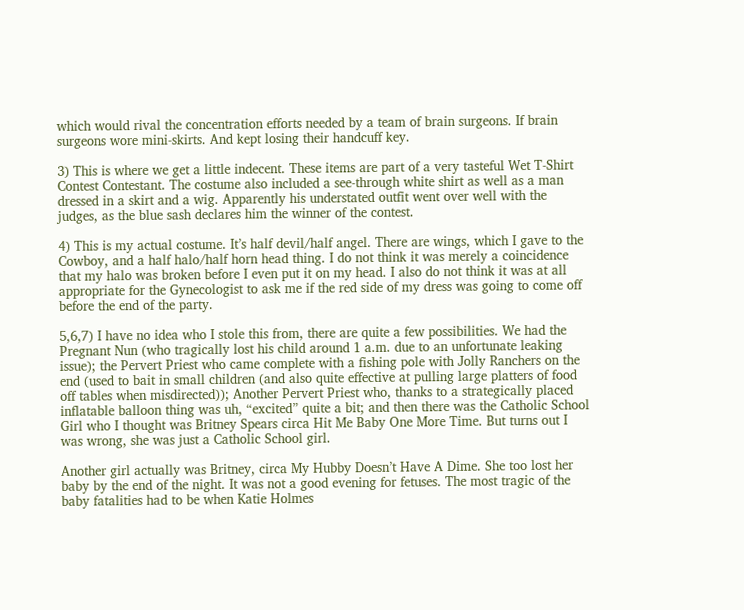which would rival the concentration efforts needed by a team of brain surgeons. If brain surgeons wore mini-skirts. And kept losing their handcuff key.

3) This is where we get a little indecent. These items are part of a very tasteful Wet T-Shirt Contest Contestant. The costume also included a see-through white shirt as well as a man dressed in a skirt and a wig. Apparently his understated outfit went over well with the judges, as the blue sash declares him the winner of the contest.

4) This is my actual costume. It’s half devil/half angel. There are wings, which I gave to the Cowboy, and a half halo/half horn head thing. I do not think it was merely a coincidence that my halo was broken before I even put it on my head. I also do not think it was at all appropriate for the Gynecologist to ask me if the red side of my dress was going to come off before the end of the party.

5,6,7) I have no idea who I stole this from, there are quite a few possibilities. We had the Pregnant Nun (who tragically lost his child around 1 a.m. due to an unfortunate leaking issue); the Pervert Priest who came complete with a fishing pole with Jolly Ranchers on the end (used to bait in small children (and also quite effective at pulling large platters of food off tables when misdirected)); Another Pervert Priest who, thanks to a strategically placed inflatable balloon thing was uh, “excited” quite a bit; and then there was the Catholic School Girl who I thought was Britney Spears circa Hit Me Baby One More Time. But turns out I was wrong, she was just a Catholic School girl.

Another girl actually was Britney, circa My Hubby Doesn’t Have A Dime. She too lost her baby by the end of the night. It was not a good evening for fetuses. The most tragic of the baby fatalities had to be when Katie Holmes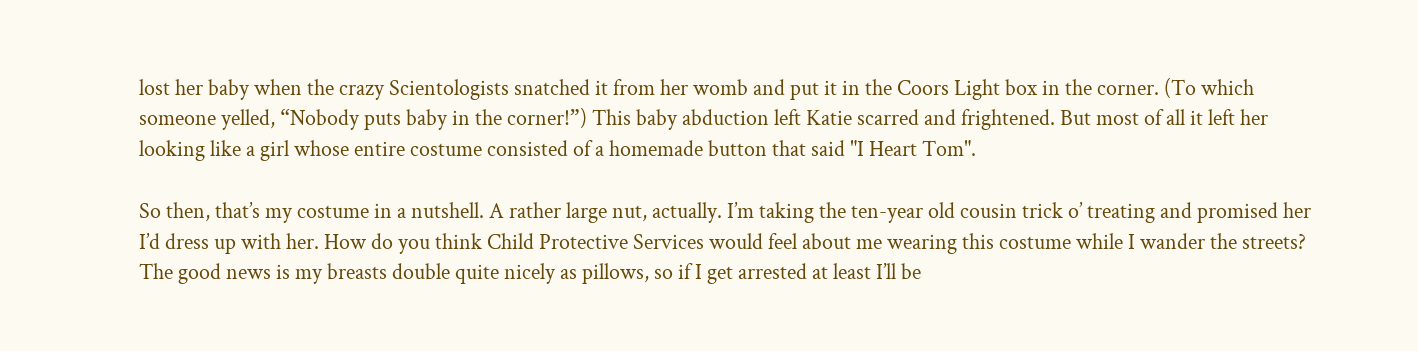lost her baby when the crazy Scientologists snatched it from her womb and put it in the Coors Light box in the corner. (To which someone yelled, “Nobody puts baby in the corner!”) This baby abduction left Katie scarred and frightened. But most of all it left her looking like a girl whose entire costume consisted of a homemade button that said "I Heart Tom".

So then, that’s my costume in a nutshell. A rather large nut, actually. I’m taking the ten-year old cousin trick o’ treating and promised her I’d dress up with her. How do you think Child Protective Services would feel about me wearing this costume while I wander the streets? The good news is my breasts double quite nicely as pillows, so if I get arrested at least I’ll be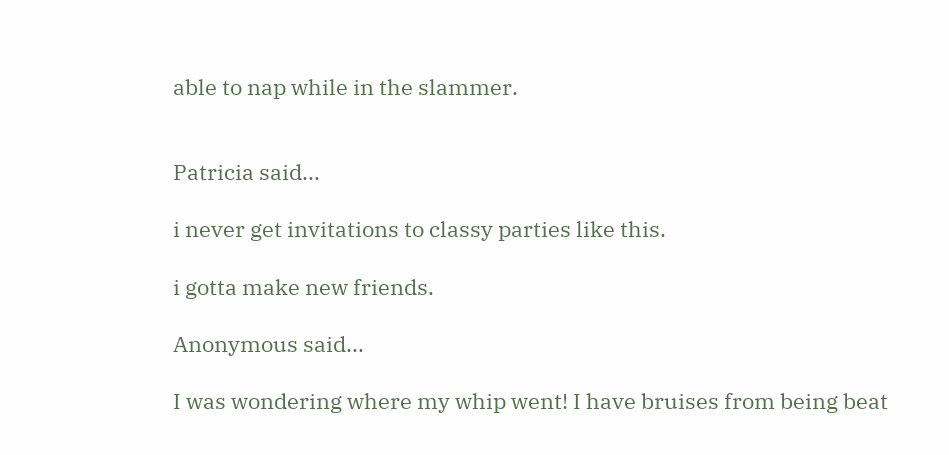able to nap while in the slammer.


Patricia said...

i never get invitations to classy parties like this.

i gotta make new friends.

Anonymous said...

I was wondering where my whip went! I have bruises from being beat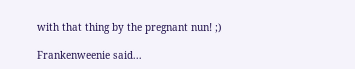with that thing by the pregnant nun! ;)

Frankenweenie said...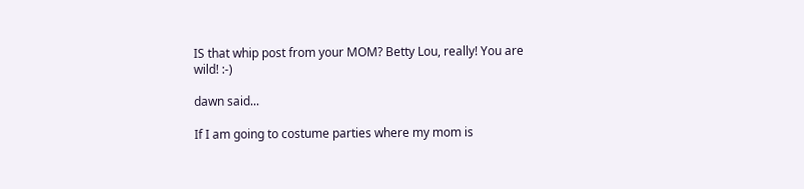IS that whip post from your MOM? Betty Lou, really! You are wild! :-)

dawn said...

If I am going to costume parties where my mom is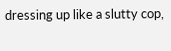dressing up like a slutty cop,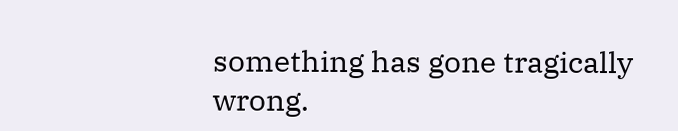something has gone tragically wrong.